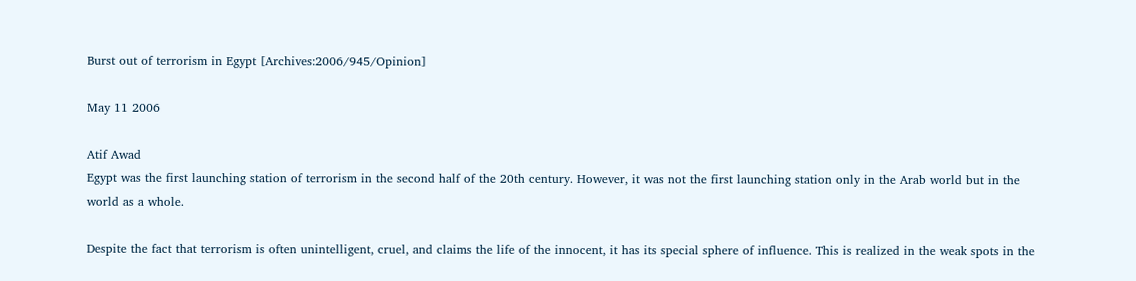Burst out of terrorism in Egypt [Archives:2006/945/Opinion]

May 11 2006

Atif Awad
Egypt was the first launching station of terrorism in the second half of the 20th century. However, it was not the first launching station only in the Arab world but in the world as a whole.

Despite the fact that terrorism is often unintelligent, cruel, and claims the life of the innocent, it has its special sphere of influence. This is realized in the weak spots in the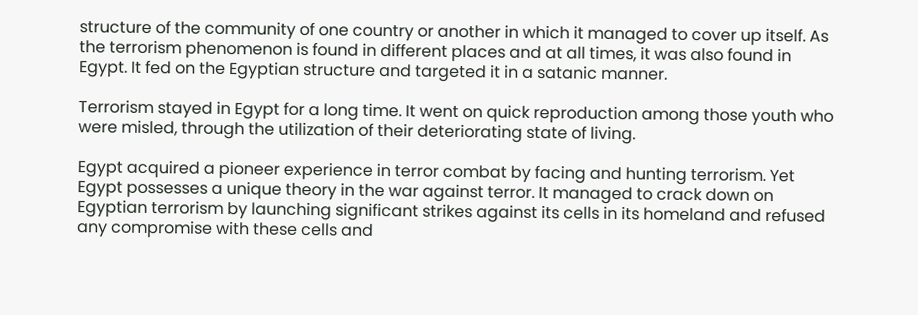structure of the community of one country or another in which it managed to cover up itself. As the terrorism phenomenon is found in different places and at all times, it was also found in Egypt. It fed on the Egyptian structure and targeted it in a satanic manner.

Terrorism stayed in Egypt for a long time. It went on quick reproduction among those youth who were misled, through the utilization of their deteriorating state of living.

Egypt acquired a pioneer experience in terror combat by facing and hunting terrorism. Yet Egypt possesses a unique theory in the war against terror. It managed to crack down on Egyptian terrorism by launching significant strikes against its cells in its homeland and refused any compromise with these cells and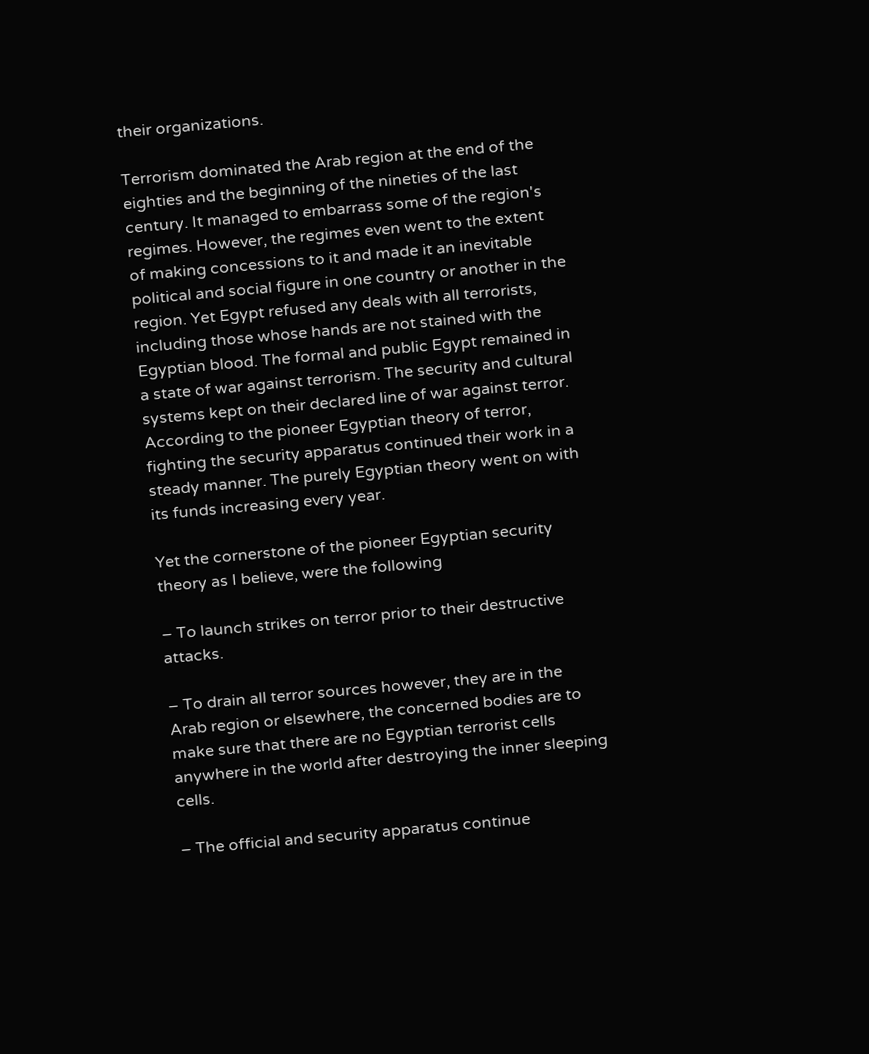their organizations.

Terrorism dominated the Arab region at the end of the eighties and the beginning of the nineties of the last century. It managed to embarrass some of the region's regimes. However, the regimes even went to the extent of making concessions to it and made it an inevitable political and social figure in one country or another in the region. Yet Egypt refused any deals with all terrorists, including those whose hands are not stained with the Egyptian blood. The formal and public Egypt remained in a state of war against terrorism. The security and cultural systems kept on their declared line of war against terror. According to the pioneer Egyptian theory of terror, fighting the security apparatus continued their work in a steady manner. The purely Egyptian theory went on with its funds increasing every year.

Yet the cornerstone of the pioneer Egyptian security theory as I believe, were the following

– To launch strikes on terror prior to their destructive attacks.

– To drain all terror sources however, they are in the Arab region or elsewhere, the concerned bodies are to make sure that there are no Egyptian terrorist cells anywhere in the world after destroying the inner sleeping cells.

– The official and security apparatus continue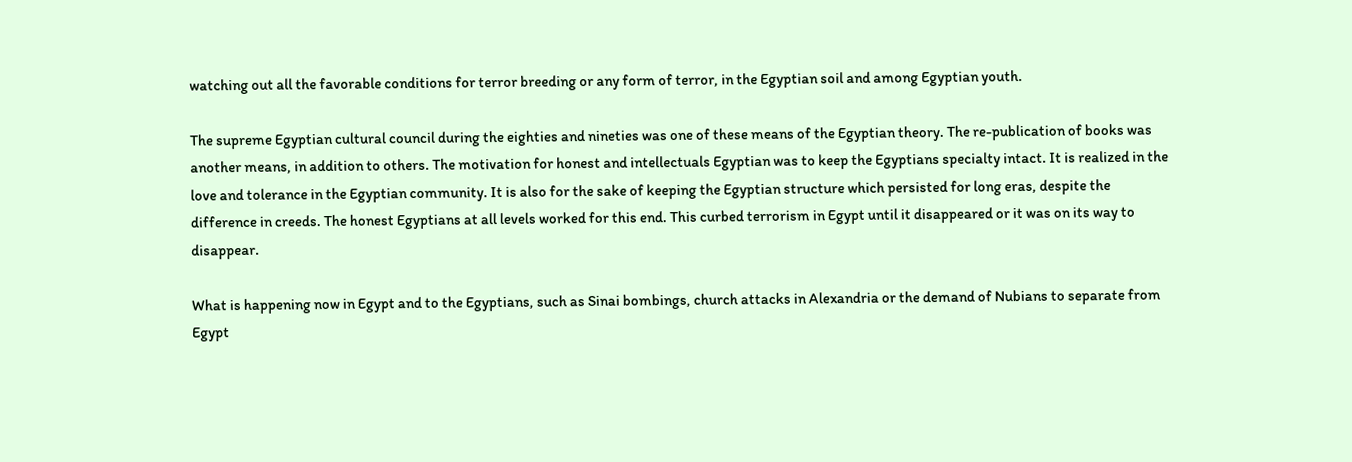watching out all the favorable conditions for terror breeding or any form of terror, in the Egyptian soil and among Egyptian youth.

The supreme Egyptian cultural council during the eighties and nineties was one of these means of the Egyptian theory. The re-publication of books was another means, in addition to others. The motivation for honest and intellectuals Egyptian was to keep the Egyptians specialty intact. It is realized in the love and tolerance in the Egyptian community. It is also for the sake of keeping the Egyptian structure which persisted for long eras, despite the difference in creeds. The honest Egyptians at all levels worked for this end. This curbed terrorism in Egypt until it disappeared or it was on its way to disappear.

What is happening now in Egypt and to the Egyptians, such as Sinai bombings, church attacks in Alexandria or the demand of Nubians to separate from Egypt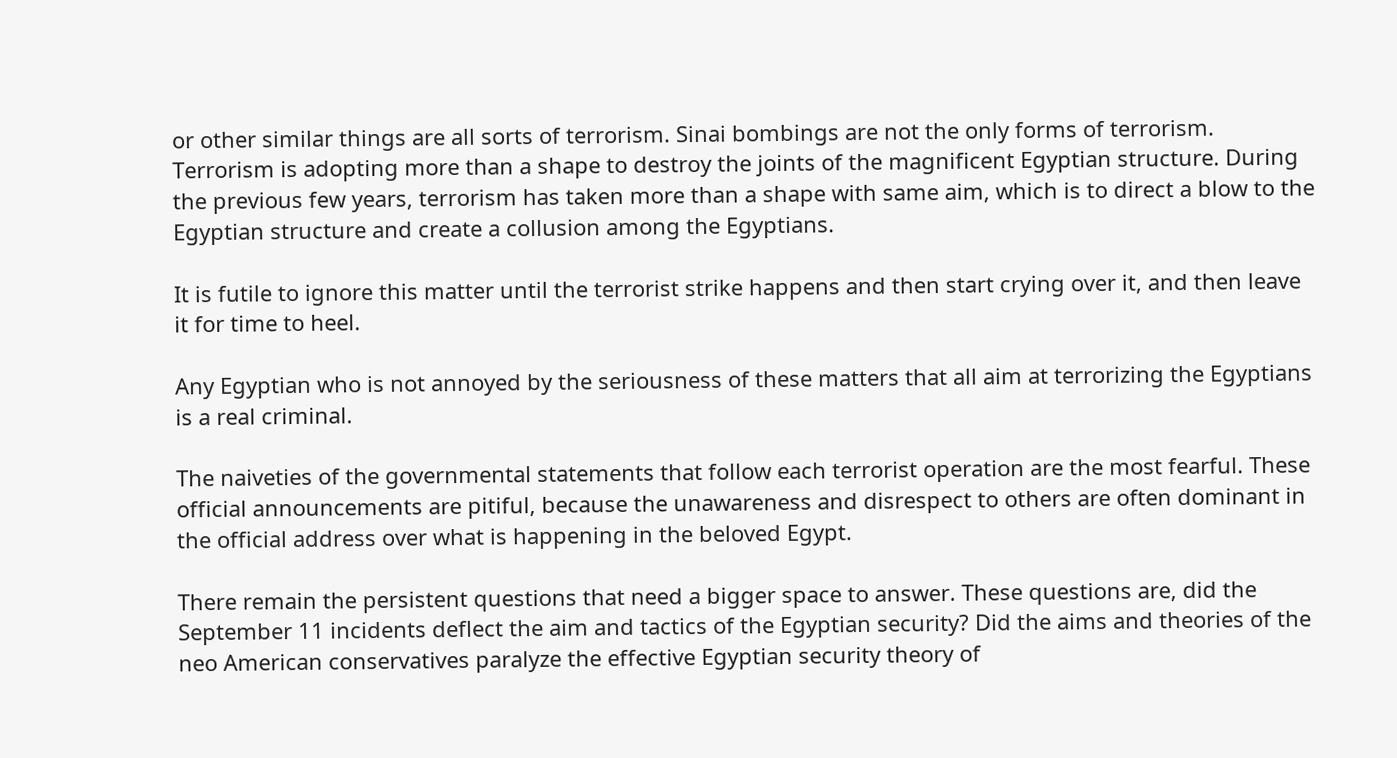or other similar things are all sorts of terrorism. Sinai bombings are not the only forms of terrorism. Terrorism is adopting more than a shape to destroy the joints of the magnificent Egyptian structure. During the previous few years, terrorism has taken more than a shape with same aim, which is to direct a blow to the Egyptian structure and create a collusion among the Egyptians.

It is futile to ignore this matter until the terrorist strike happens and then start crying over it, and then leave it for time to heel.

Any Egyptian who is not annoyed by the seriousness of these matters that all aim at terrorizing the Egyptians is a real criminal.

The naiveties of the governmental statements that follow each terrorist operation are the most fearful. These official announcements are pitiful, because the unawareness and disrespect to others are often dominant in the official address over what is happening in the beloved Egypt.

There remain the persistent questions that need a bigger space to answer. These questions are, did the September 11 incidents deflect the aim and tactics of the Egyptian security? Did the aims and theories of the neo American conservatives paralyze the effective Egyptian security theory of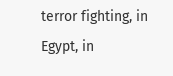terror fighting, in Egypt, in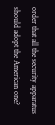order that all the security apparatus should adopt the American one?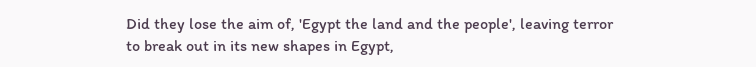Did they lose the aim of, 'Egypt the land and the people', leaving terror to break out in its new shapes in Egypt,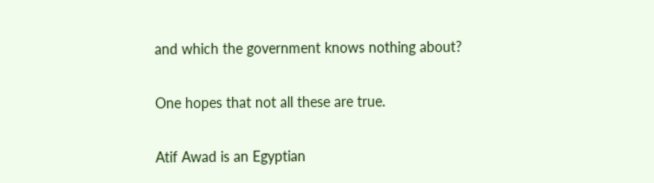and which the government knows nothing about?

One hopes that not all these are true.

Atif Awad is an Egyptian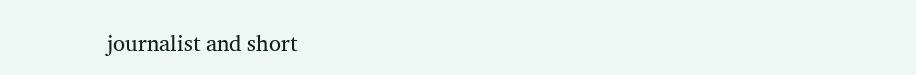journalist and short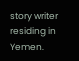story writer residing in Yemen.